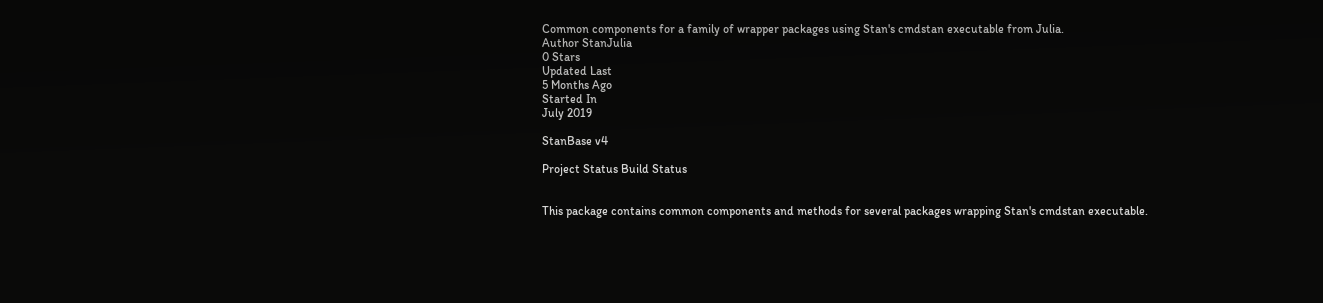Common components for a family of wrapper packages using Stan's cmdstan executable from Julia.
Author StanJulia
0 Stars
Updated Last
5 Months Ago
Started In
July 2019

StanBase v4

Project Status Build Status


This package contains common components and methods for several packages wrapping Stan's cmdstan executable.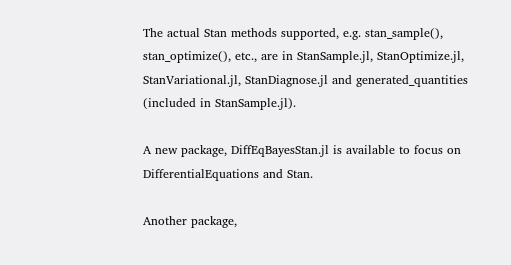The actual Stan methods supported, e.g. stan_sample(), stan_optimize(), etc., are in StanSample.jl, StanOptimize.jl, StanVariational.jl, StanDiagnose.jl and generated_quantities (included in StanSample.jl).

A new package, DiffEqBayesStan.jl is available to focus on DifferentialEquations and Stan.

Another package,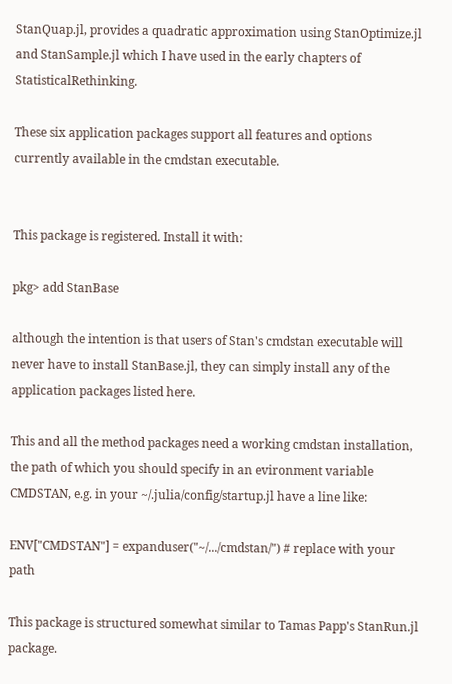StanQuap.jl, provides a quadratic approximation using StanOptimize.jl and StanSample.jl which I have used in the early chapters of StatisticalRethinking.

These six application packages support all features and options currently available in the cmdstan executable.


This package is registered. Install it with:

pkg> add StanBase

although the intention is that users of Stan's cmdstan executable will never have to install StanBase.jl, they can simply install any of the application packages listed here.

This and all the method packages need a working cmdstan installation, the path of which you should specify in an evironment variable CMDSTAN, e.g. in your ~/.julia/config/startup.jl have a line like:

ENV["CMDSTAN"] = expanduser("~/.../cmdstan/") # replace with your path

This package is structured somewhat similar to Tamas Papp's StanRun.jl package.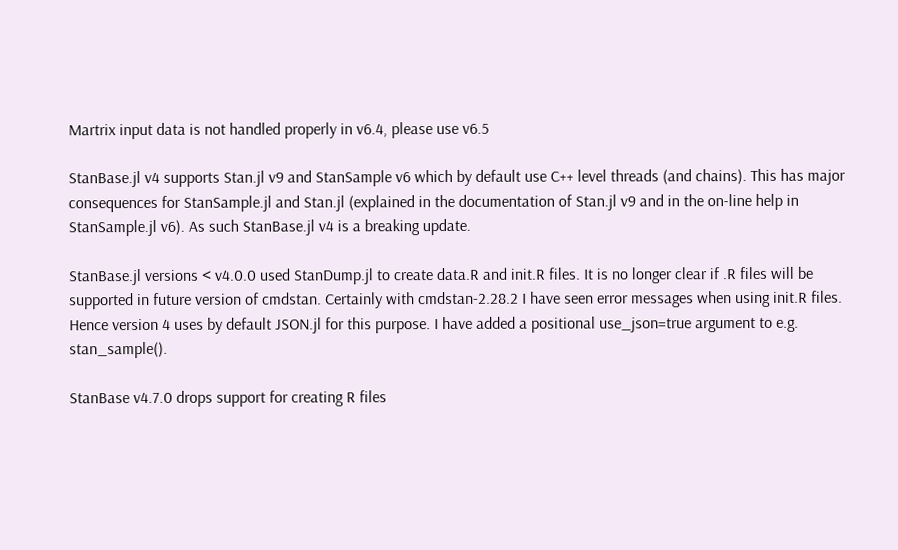Martrix input data is not handled properly in v6.4, please use v6.5

StanBase.jl v4 supports Stan.jl v9 and StanSample v6 which by default use C++ level threads (and chains). This has major consequences for StanSample.jl and Stan.jl (explained in the documentation of Stan.jl v9 and in the on-line help in StanSample.jl v6). As such StanBase.jl v4 is a breaking update.

StanBase.jl versions < v4.0.0 used StanDump.jl to create data.R and init.R files. It is no longer clear if .R files will be supported in future version of cmdstan. Certainly with cmdstan-2.28.2 I have seen error messages when using init.R files. Hence version 4 uses by default JSON.jl for this purpose. I have added a positional use_json=true argument to e.g. stan_sample().

StanBase v4.7.0 drops support for creating R files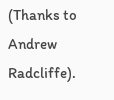(Thanks to Andrew Radcliffe).